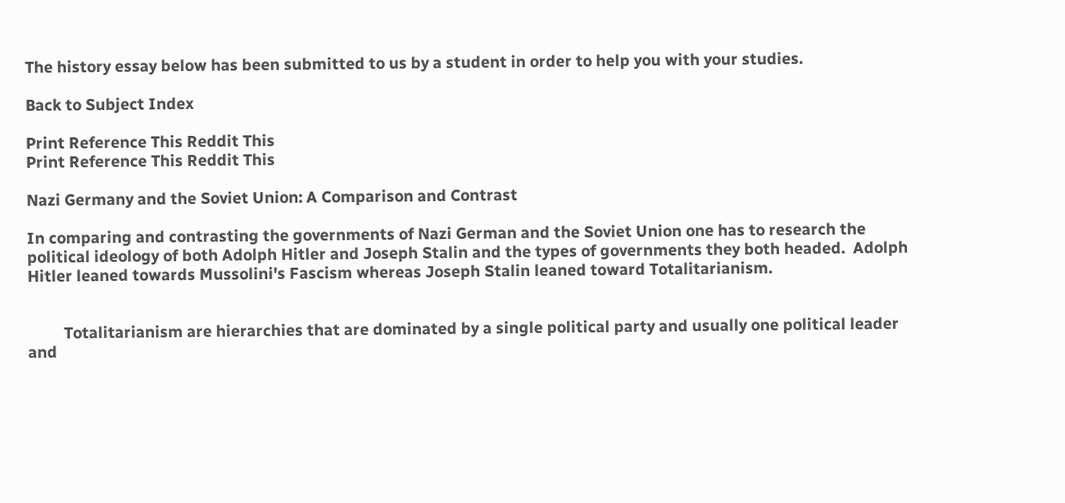The history essay below has been submitted to us by a student in order to help you with your studies.

Back to Subject Index

Print Reference This Reddit This
Print Reference This Reddit This

Nazi Germany and the Soviet Union: A Comparison and Contrast

In comparing and contrasting the governments of Nazi German and the Soviet Union one has to research the political ideology of both Adolph Hitler and Joseph Stalin and the types of governments they both headed.  Adolph Hitler leaned towards Mussolini's Fascism whereas Joseph Stalin leaned toward Totalitarianism.


         Totalitarianism are hierarchies that are dominated by a single political party and usually one political leader and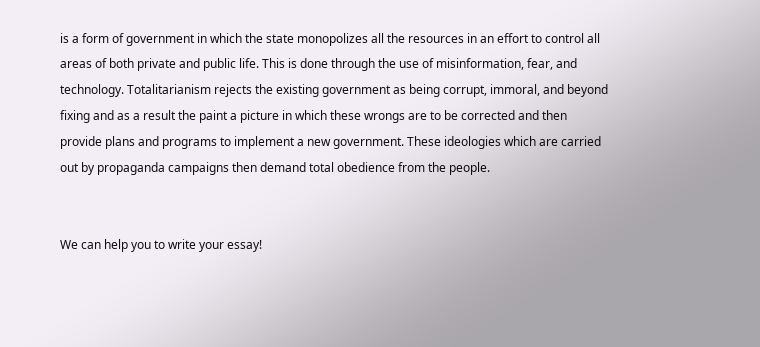is a form of government in which the state monopolizes all the resources in an effort to control all areas of both private and public life. This is done through the use of misinformation, fear, and technology. Totalitarianism rejects the existing government as being corrupt, immoral, and beyond fixing and as a result the paint a picture in which these wrongs are to be corrected and then provide plans and programs to implement a new government. These ideologies which are carried out by propaganda campaigns then demand total obedience from the people.


We can help you to write your essay!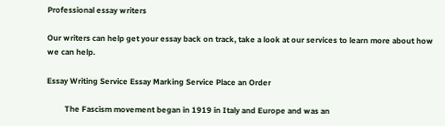Professional essay writers

Our writers can help get your essay back on track, take a look at our services to learn more about how we can help.

Essay Writing Service Essay Marking Service Place an Order

         The Fascism movement began in 1919 in Italy and Europe and was an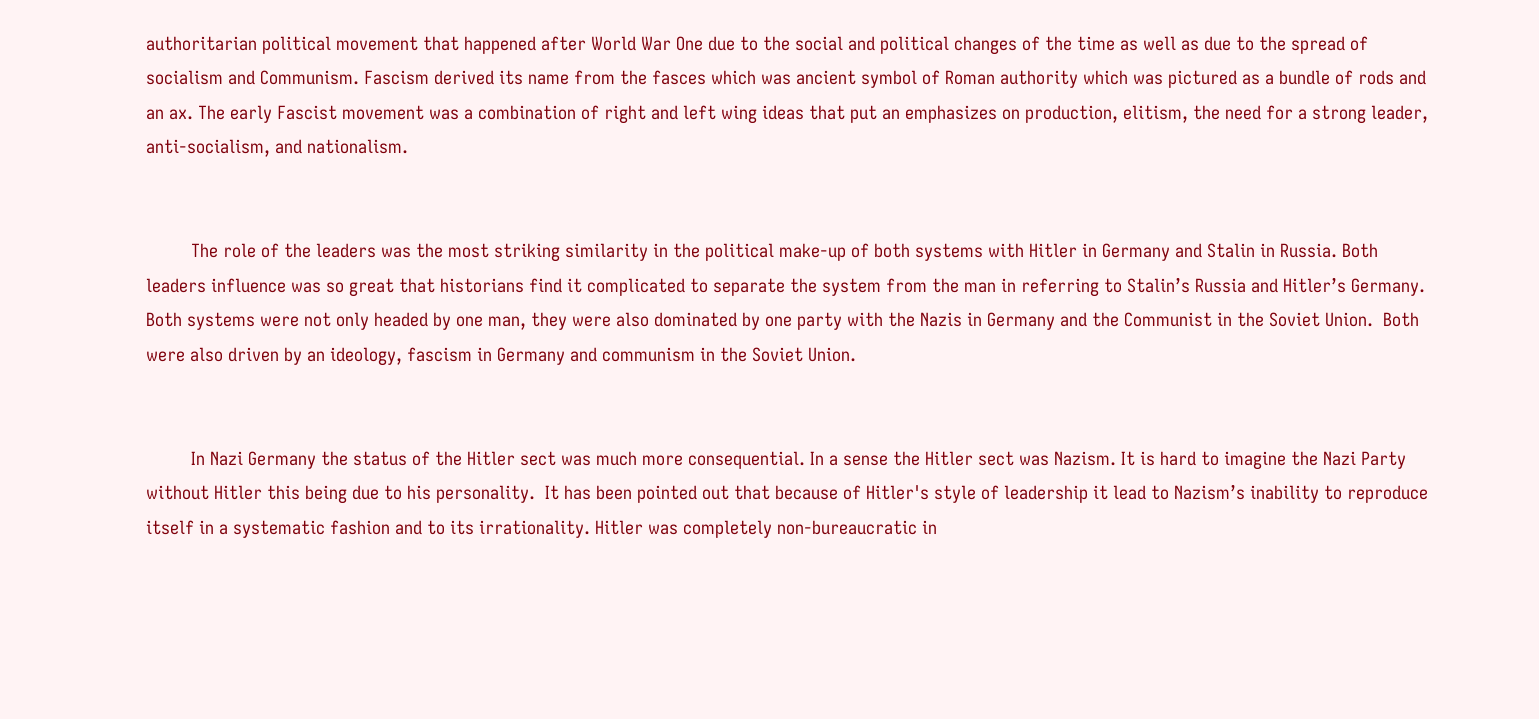authoritarian political movement that happened after World War One due to the social and political changes of the time as well as due to the spread of socialism and Communism. Fascism derived its name from the fasces which was ancient symbol of Roman authority which was pictured as a bundle of rods and an ax. The early Fascist movement was a combination of right and left wing ideas that put an emphasizes on production, elitism, the need for a strong leader, anti-socialism, and nationalism.


         The role of the leaders was the most striking similarity in the political make-up of both systems with Hitler in Germany and Stalin in Russia. Both leaders influence was so great that historians find it complicated to separate the system from the man in referring to Stalin’s Russia and Hitler’s Germany. Both systems were not only headed by one man, they were also dominated by one party with the Nazis in Germany and the Communist in the Soviet Union.  Both were also driven by an ideology, fascism in Germany and communism in the Soviet Union.


         In Nazi Germany the status of the Hitler sect was much more consequential. In a sense the Hitler sect was Nazism. It is hard to imagine the Nazi Party without Hitler this being due to his personality.  It has been pointed out that because of Hitler's style of leadership it lead to Nazism’s inability to reproduce itself in a systematic fashion and to its irrationality. Hitler was completely non-bureaucratic in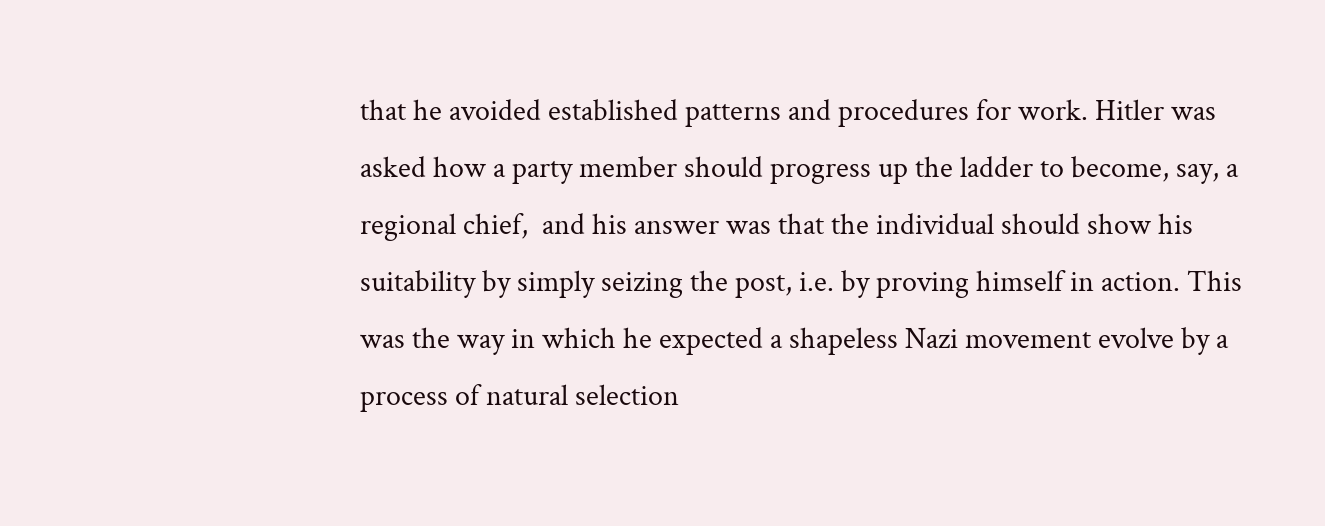that he avoided established patterns and procedures for work. Hitler was asked how a party member should progress up the ladder to become, say, a regional chief,  and his answer was that the individual should show his suitability by simply seizing the post, i.e. by proving himself in action. This was the way in which he expected a shapeless Nazi movement evolve by a process of natural selection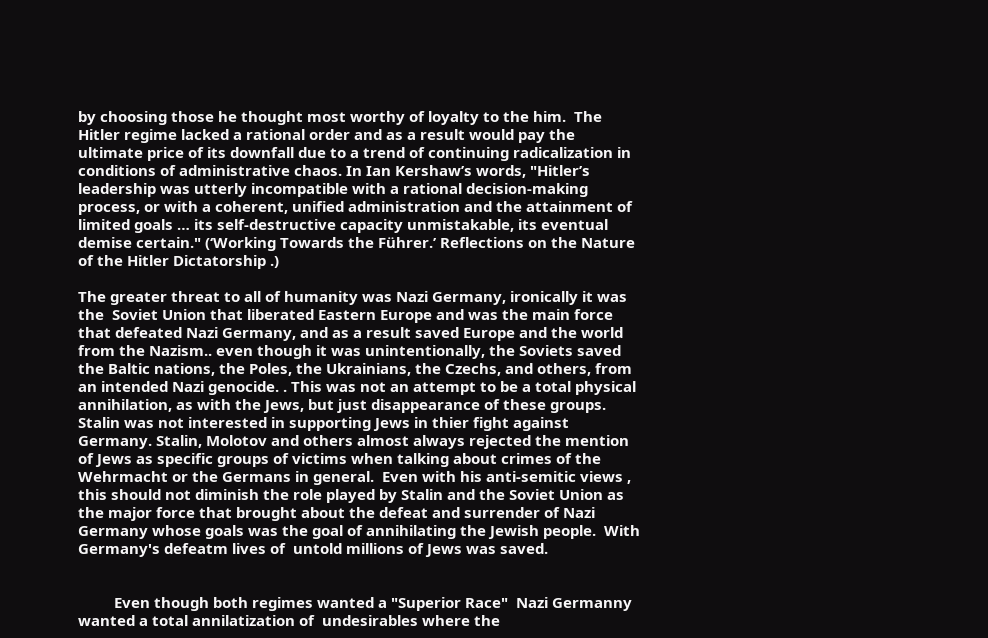by choosing those he thought most worthy of loyalty to the him.  The Hitler regime lacked a rational order and as a result would pay the ultimate price of its downfall due to a trend of continuing radicalization in conditions of administrative chaos. In Ian Kershaw’s words, "Hitler’s leadership was utterly incompatible with a rational decision-making process, or with a coherent, unified administration and the attainment of limited goals … its self-destructive capacity unmistakable, its eventual demise certain." (‘Working Towards the Führer.’ Reflections on the Nature of the Hitler Dictatorship .)

The greater threat to all of humanity was Nazi Germany, ironically it was the  Soviet Union that liberated Eastern Europe and was the main force that defeated Nazi Germany, and as a result saved Europe and the world from the Nazism.. even though it was unintentionally, the Soviets saved the Baltic nations, the Poles, the Ukrainians, the Czechs, and others, from an intended Nazi genocide. . This was not an attempt to be a total physical annihilation, as with the Jews, but just disappearance of these groups.  Stalin was not interested in supporting Jews in thier fight against Germany. Stalin, Molotov and others almost always rejected the mention of Jews as specific groups of victims when talking about crimes of the Wehrmacht or the Germans in general.  Even with his anti-semitic views , this should not diminish the role played by Stalin and the Soviet Union as the major force that brought about the defeat and surrender of Nazi Germany whose goals was the goal of annihilating the Jewish people.  With  Germany's defeatm lives of  untold millions of Jews was saved.


         Even though both regimes wanted a "Superior Race"  Nazi Germanny wanted a total annilatization of  undesirables where the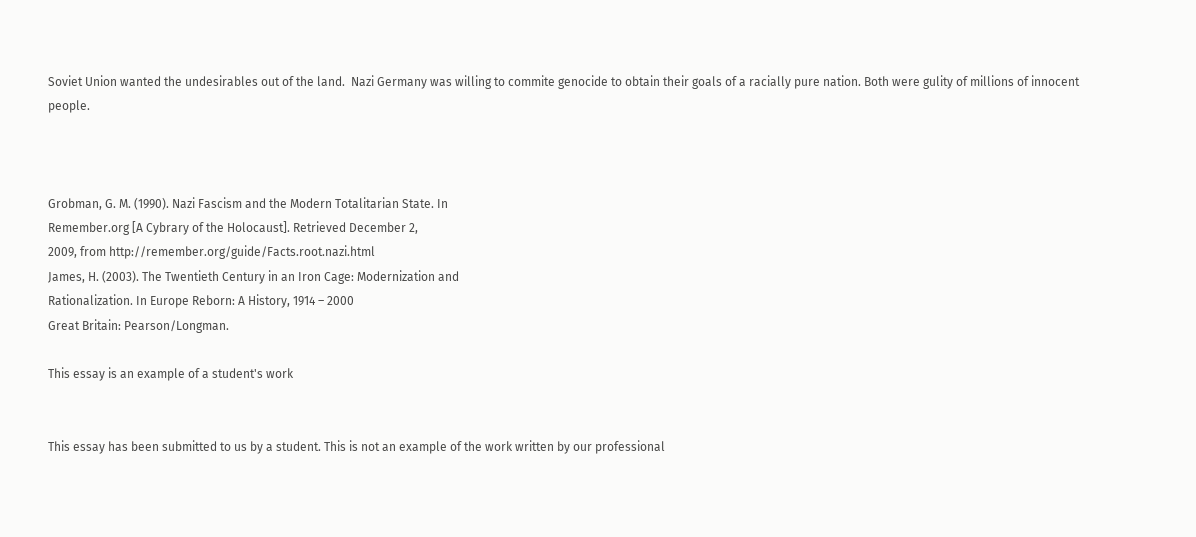Soviet Union wanted the undesirables out of the land.  Nazi Germany was willing to commite genocide to obtain their goals of a racially pure nation. Both were gulity of millions of innocent people.



Grobman, G. M. (1990). Nazi Fascism and the Modern Totalitarian State. In
Remember.org [A Cybrary of the Holocaust]. Retrieved December 2,
2009, from http://remember.org/guide/Facts.root.nazi.html
James, H. (2003). The Twentieth Century in an Iron Cage: Modernization and
Rationalization. In Europe Reborn: A History, 1914 – 2000
Great Britain: Pearson/Longman.

This essay is an example of a student's work


This essay has been submitted to us by a student. This is not an example of the work written by our professional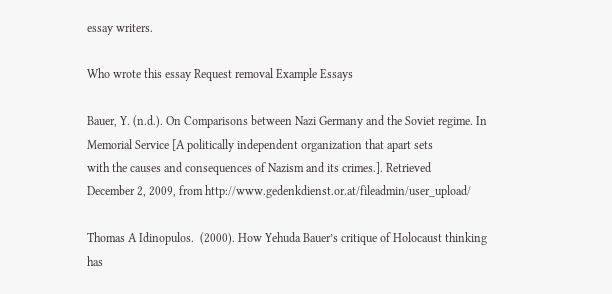essay writers.

Who wrote this essay Request removal Example Essays

Bauer, Y. (n.d.). On Comparisons between Nazi Germany and the Soviet regime. In
Memorial Service [A politically independent organization that apart sets
with the causes and consequences of Nazism and its crimes.]. Retrieved
December 2, 2009, from http://www.gedenkdienst.or.at/fileadmin/user_upload/

Thomas A Idinopulos.  (2000). How Yehuda Bauer’s critique of Holocaust thinking has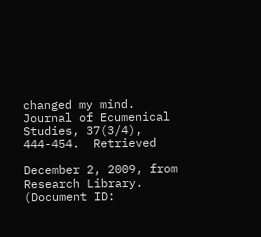changed my mind. Journal of Ecumenical Studies, 37(3/4), 444-454.  Retrieved

December 2, 2009, from Research Library. (Document ID: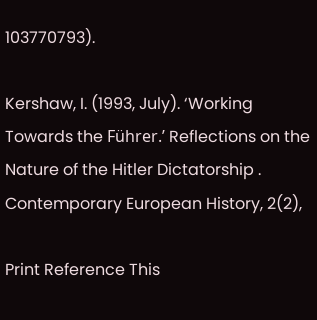103770793).

Kershaw, I. (1993, July). ‘Working Towards the Führer.’ Reflections on the
Nature of the Hitler Dictatorship . Contemporary European History, 2(2),

Print Reference This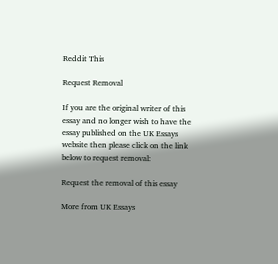Reddit This

Request Removal

If you are the original writer of this essay and no longer wish to have the essay published on the UK Essays website then please click on the link below to request removal:

Request the removal of this essay

More from UK Essays